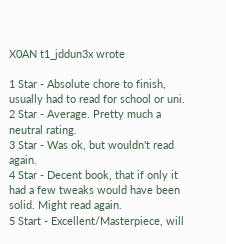X0AN t1_jddun3x wrote

1 Star - Absolute chore to finish, usually had to read for school or uni.
2 Star - Average. Pretty much a neutral rating.
3 Star - Was ok, but wouldn't read again.
4 Star - Decent book, that if only it had a few tweaks would have been solid. Might read again.
5 Start - Excellent/Masterpiece, will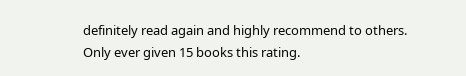definitely read again and highly recommend to others. Only ever given 15 books this rating.